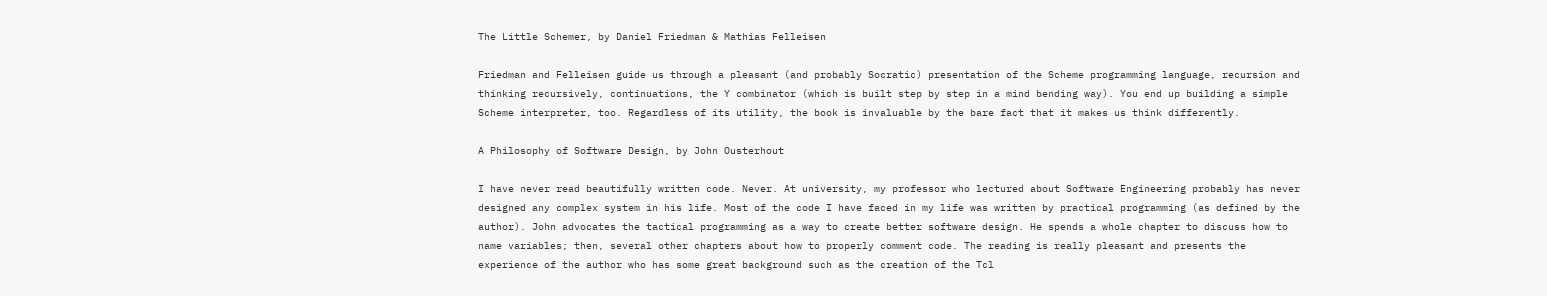The Little Schemer, by Daniel Friedman & Mathias Felleisen

Friedman and Felleisen guide us through a pleasant (and probably Socratic) presentation of the Scheme programming language, recursion and thinking recursively, continuations, the Y combinator (which is built step by step in a mind bending way). You end up building a simple Scheme interpreter, too. Regardless of its utility, the book is invaluable by the bare fact that it makes us think differently.

A Philosophy of Software Design, by John Ousterhout

I have never read beautifully written code. Never. At university, my professor who lectured about Software Engineering probably has never designed any complex system in his life. Most of the code I have faced in my life was written by practical programming (as defined by the author). John advocates the tactical programming as a way to create better software design. He spends a whole chapter to discuss how to name variables; then, several other chapters about how to properly comment code. The reading is really pleasant and presents the experience of the author who has some great background such as the creation of the Tcl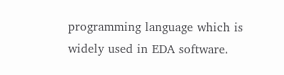programming language which is widely used in EDA software.